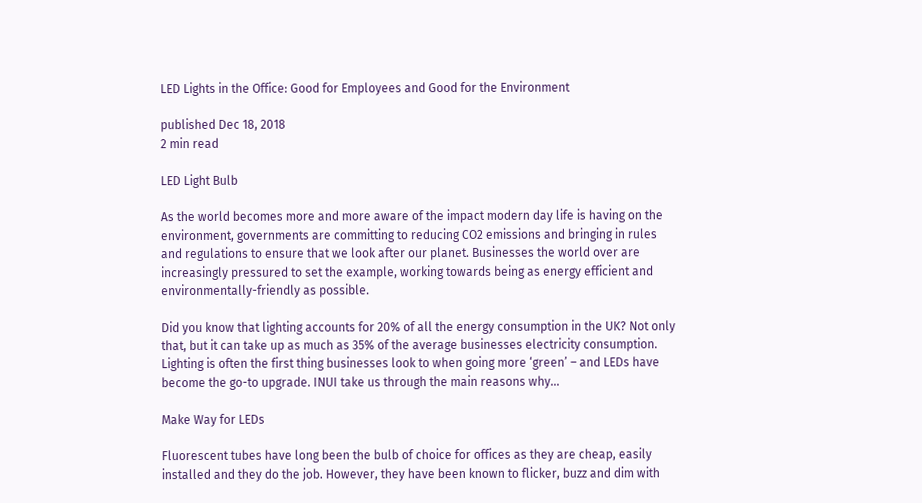LED Lights in the Office: Good for Employees and Good for the Environment

published Dec 18, 2018
2 min read

LED Light Bulb

As the world becomes more and more aware of the impact modern day life is having on the environment, governments are committing to reducing CO2 emissions and bringing in rules and regulations to ensure that we look after our planet. Businesses the world over are increasingly pressured to set the example, working towards being as energy efficient and environmentally-friendly as possible.

Did you know that lighting accounts for 20% of all the energy consumption in the UK? Not only that, but it can take up as much as 35% of the average businesses electricity consumption. Lighting is often the first thing businesses look to when going more ‘green’ – and LEDs have become the go-to upgrade. INUI take us through the main reasons why…

Make Way for LEDs

Fluorescent tubes have long been the bulb of choice for offices as they are cheap, easily installed and they do the job. However, they have been known to flicker, buzz and dim with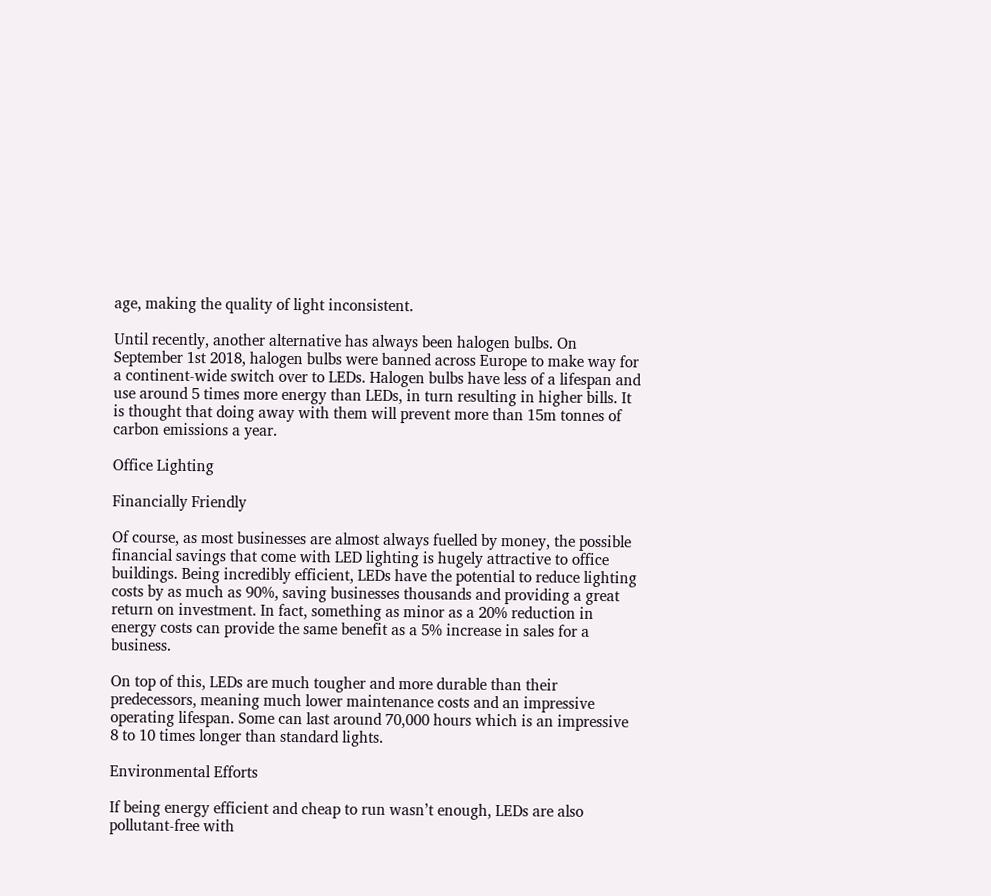age, making the quality of light inconsistent.

Until recently, another alternative has always been halogen bulbs. On September 1st 2018, halogen bulbs were banned across Europe to make way for a continent-wide switch over to LEDs. Halogen bulbs have less of a lifespan and use around 5 times more energy than LEDs, in turn resulting in higher bills. It is thought that doing away with them will prevent more than 15m tonnes of carbon emissions a year.

Office Lighting

Financially Friendly

Of course, as most businesses are almost always fuelled by money, the possible financial savings that come with LED lighting is hugely attractive to office buildings. Being incredibly efficient, LEDs have the potential to reduce lighting costs by as much as 90%, saving businesses thousands and providing a great return on investment. In fact, something as minor as a 20% reduction in energy costs can provide the same benefit as a 5% increase in sales for a business.

On top of this, LEDs are much tougher and more durable than their predecessors, meaning much lower maintenance costs and an impressive operating lifespan. Some can last around 70,000 hours which is an impressive 8 to 10 times longer than standard lights.

Environmental Efforts

If being energy efficient and cheap to run wasn’t enough, LEDs are also pollutant-free with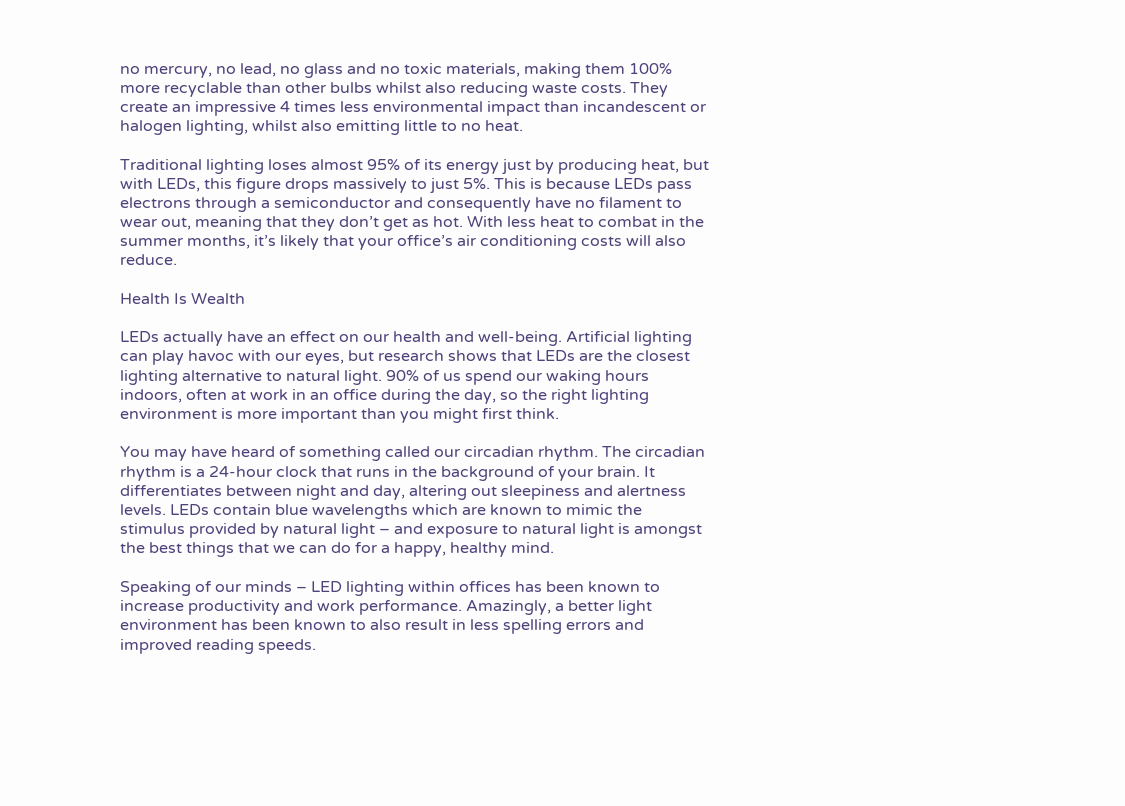no mercury, no lead, no glass and no toxic materials, making them 100% more recyclable than other bulbs whilst also reducing waste costs. They create an impressive 4 times less environmental impact than incandescent or halogen lighting, whilst also emitting little to no heat.

Traditional lighting loses almost 95% of its energy just by producing heat, but with LEDs, this figure drops massively to just 5%. This is because LEDs pass electrons through a semiconductor and consequently have no filament to wear out, meaning that they don’t get as hot. With less heat to combat in the summer months, it’s likely that your office’s air conditioning costs will also reduce.

Health Is Wealth

LEDs actually have an effect on our health and well-being. Artificial lighting can play havoc with our eyes, but research shows that LEDs are the closest lighting alternative to natural light. 90% of us spend our waking hours indoors, often at work in an office during the day, so the right lighting environment is more important than you might first think.

You may have heard of something called our circadian rhythm. The circadian rhythm is a 24-hour clock that runs in the background of your brain. It differentiates between night and day, altering out sleepiness and alertness levels. LEDs contain blue wavelengths which are known to mimic the stimulus provided by natural light – and exposure to natural light is amongst the best things that we can do for a happy, healthy mind.

Speaking of our minds – LED lighting within offices has been known to increase productivity and work performance. Amazingly, a better light environment has been known to also result in less spelling errors and improved reading speeds.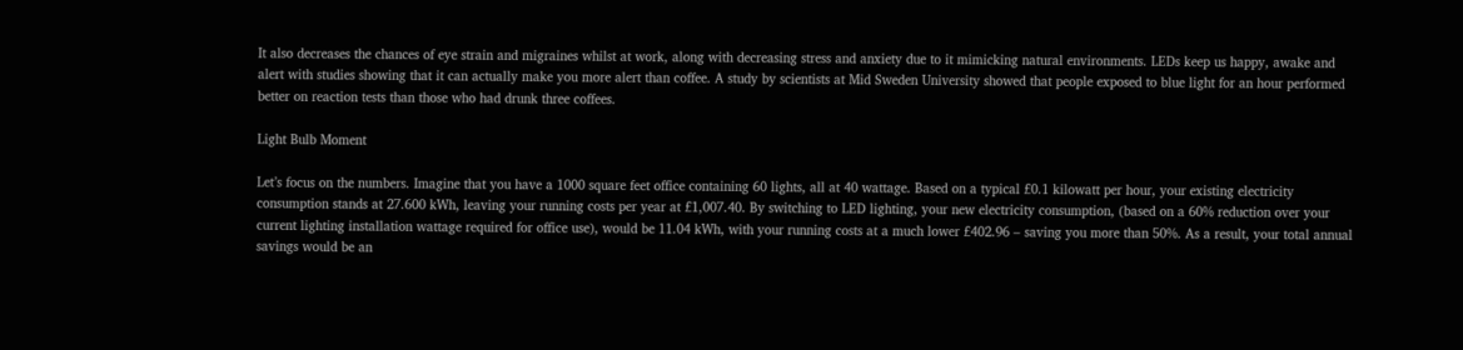It also decreases the chances of eye strain and migraines whilst at work, along with decreasing stress and anxiety due to it mimicking natural environments. LEDs keep us happy, awake and alert with studies showing that it can actually make you more alert than coffee. A study by scientists at Mid Sweden University showed that people exposed to blue light for an hour performed better on reaction tests than those who had drunk three coffees.

Light Bulb Moment

Let’s focus on the numbers. Imagine that you have a 1000 square feet office containing 60 lights, all at 40 wattage. Based on a typical £0.1 kilowatt per hour, your existing electricity consumption stands at 27.600 kWh, leaving your running costs per year at £1,007.40. By switching to LED lighting, your new electricity consumption, (based on a 60% reduction over your current lighting installation wattage required for office use), would be 11.04 kWh, with your running costs at a much lower £402.96 – saving you more than 50%. As a result, your total annual savings would be an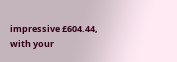impressive £604.44, with your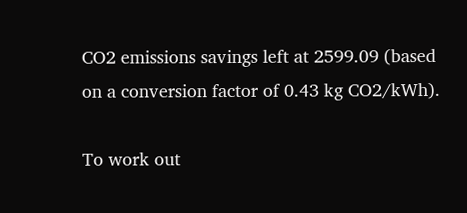CO2 emissions savings left at 2599.09 (based on a conversion factor of 0.43 kg CO2/kWh).

To work out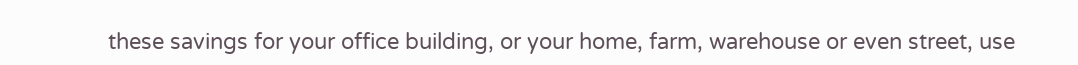these savings for your office building, or your home, farm, warehouse or even street, use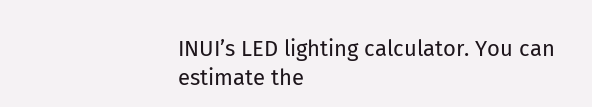INUI’s LED lighting calculator. You can estimate the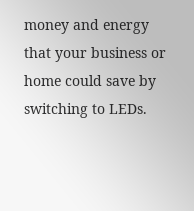money and energy that your business or home could save by switching to LEDs.